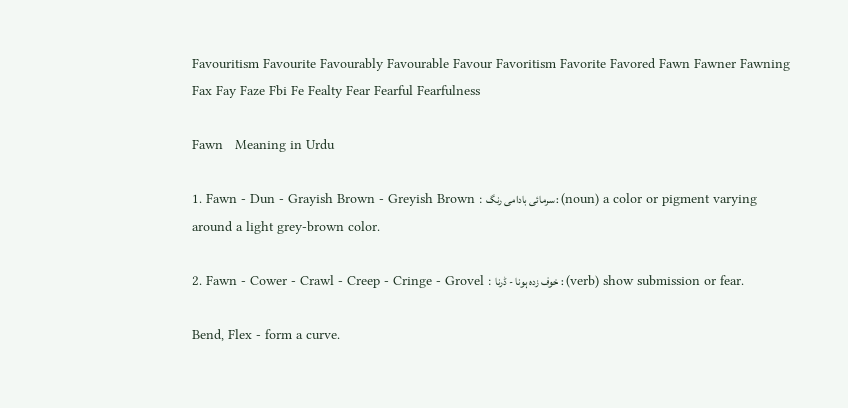Favouritism Favourite Favourably Favourable Favour Favoritism Favorite Favored Fawn Fawner Fawning Fax Fay Faze Fbi Fe Fealty Fear Fearful Fearfulness

Fawn   Meaning in Urdu

1. Fawn - Dun - Grayish Brown - Greyish Brown : سرمائی بادامی رنگ : (noun) a color or pigment varying around a light grey-brown color.

2. Fawn - Cower - Crawl - Creep - Cringe - Grovel : خوف زدہ ہونا - ڈرنا : (verb) show submission or fear.

Bend, Flex - form a curve.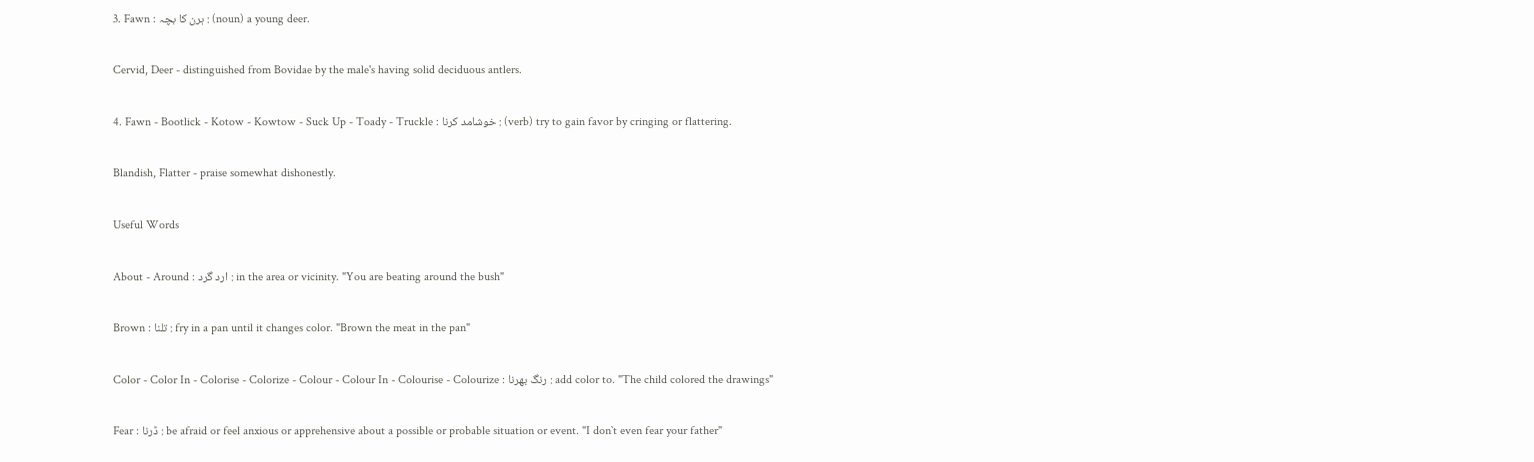3. Fawn : ہرن کا بچہ : (noun) a young deer.

Cervid, Deer - distinguished from Bovidae by the male's having solid deciduous antlers.

4. Fawn - Bootlick - Kotow - Kowtow - Suck Up - Toady - Truckle : خوشامد کرنا : (verb) try to gain favor by cringing or flattering.

Blandish, Flatter - praise somewhat dishonestly.

Useful Words

About - Around : ارد گرد : in the area or vicinity. "You are beating around the bush"

Brown : تلنا : fry in a pan until it changes color. "Brown the meat in the pan"

Color - Color In - Colorise - Colorize - Colour - Colour In - Colourise - Colourize : رنگ بھرنا : add color to. "The child colored the drawings"

Fear : ڈرنا : be afraid or feel anxious or apprehensive about a possible or probable situation or event. "I don`t even fear your father"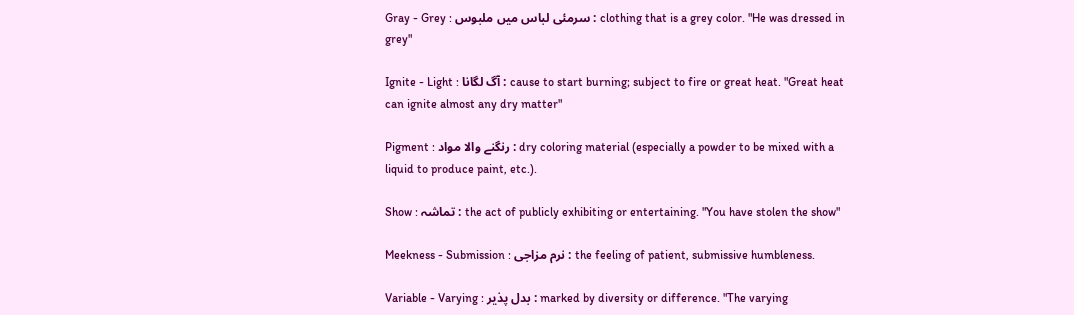Gray - Grey : سرمئی لباس میں ملبوس : clothing that is a grey color. "He was dressed in grey"

Ignite - Light : آگ لگانا : cause to start burning; subject to fire or great heat. "Great heat can ignite almost any dry matter"

Pigment : رنگنے والا مواد : dry coloring material (especially a powder to be mixed with a liquid to produce paint, etc.).

Show : تماشہ : the act of publicly exhibiting or entertaining. "You have stolen the show"

Meekness - Submission : نرم مزاجی : the feeling of patient, submissive humbleness.

Variable - Varying : بدل پذیر : marked by diversity or difference. "The varying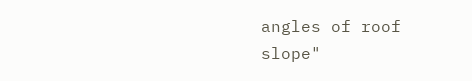angles of roof slope"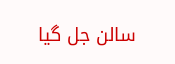سالن جل گیا